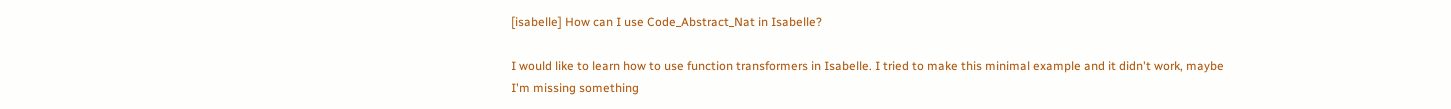[isabelle] How can I use Code_Abstract_Nat in Isabelle?

I would like to learn how to use function transformers in Isabelle. I tried to make this minimal example and it didn't work, maybe I'm missing something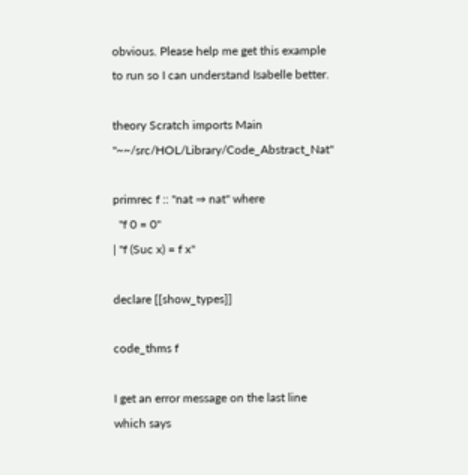obvious. Please help me get this example to run so I can understand Isabelle better.

theory Scratch imports Main "~~/src/HOL/Library/Code_Abstract_Nat"

primrec f :: "nat ⇒ nat" where
  "f 0 = 0"
| "f (Suc x) = f x"

declare [[show_types]]

code_thms f

I get an error message on the last line which says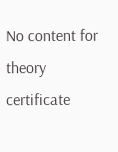No content for theory certificate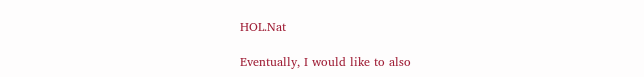HOL.Nat

Eventually, I would like to also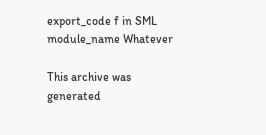export_code f in SML module_name Whatever

This archive was generated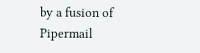by a fusion of Pipermail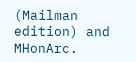(Mailman edition) and MHonArc.